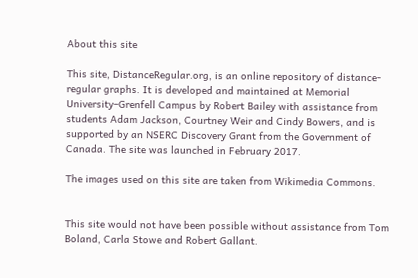About this site

This site, DistanceRegular.org, is an online repository of distance-regular graphs. It is developed and maintained at Memorial University–Grenfell Campus by Robert Bailey with assistance from students Adam Jackson, Courtney Weir and Cindy Bowers, and is supported by an NSERC Discovery Grant from the Government of Canada. The site was launched in February 2017.

The images used on this site are taken from Wikimedia Commons.


This site would not have been possible without assistance from Tom Boland, Carla Stowe and Robert Gallant.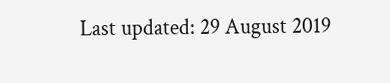Last updated: 29 August 2019